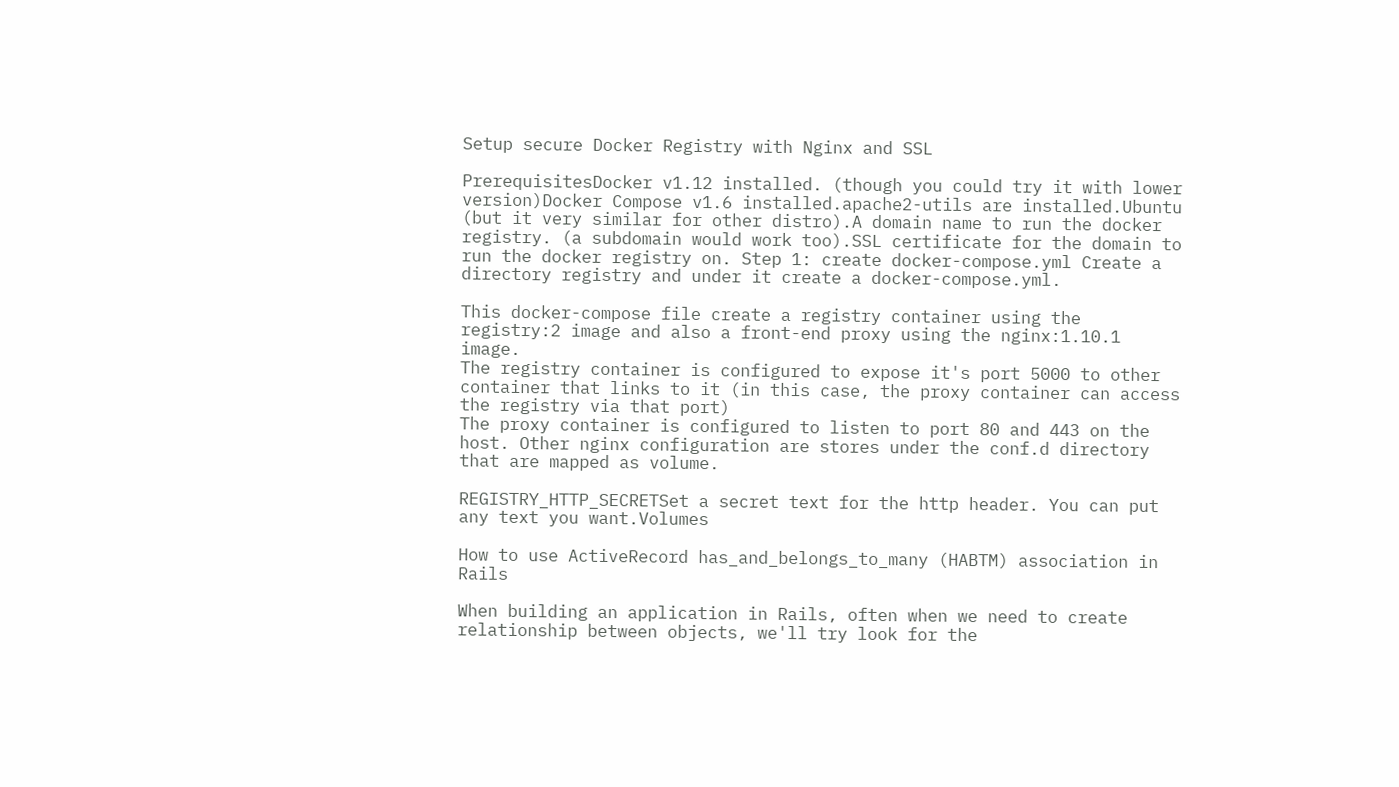Setup secure Docker Registry with Nginx and SSL

PrerequisitesDocker v1.12 installed. (though you could try it with lower version)Docker Compose v1.6 installed.apache2-utils are installed.Ubuntu (but it very similar for other distro).A domain name to run the docker registry. (a subdomain would work too).SSL certificate for the domain to run the docker registry on. Step 1: create docker-compose.yml Create a directory registry and under it create a docker-compose.yml.

This docker-compose file create a registry container using the registry:2 image and also a front-end proxy using the nginx:1.10.1 image.
The registry container is configured to expose it's port 5000 to other container that links to it (in this case, the proxy container can access the registry via that port)
The proxy container is configured to listen to port 80 and 443 on the host. Other nginx configuration are stores under the conf.d directory that are mapped as volume.

REGISTRY_HTTP_SECRETSet a secret text for the http header. You can put any text you want.Volumes

How to use ActiveRecord has_and_belongs_to_many (HABTM) association in Rails

When building an application in Rails, often when we need to create relationship between objects, we'll try look for the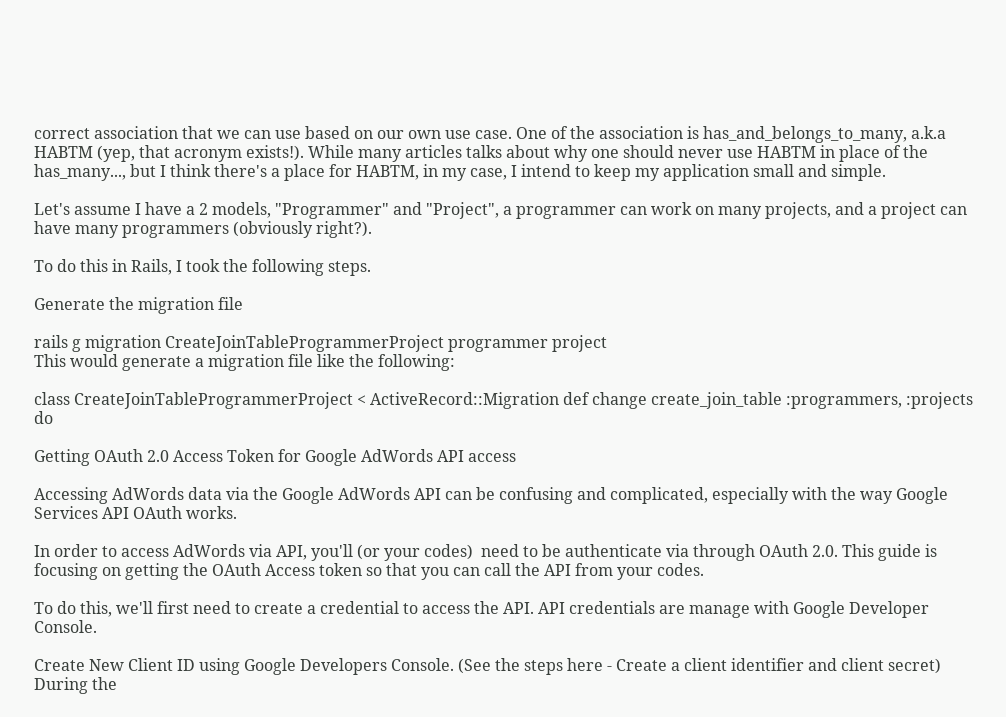correct association that we can use based on our own use case. One of the association is has_and_belongs_to_many, a.k.a HABTM (yep, that acronym exists!). While many articles talks about why one should never use HABTM in place of the has_many..., but I think there's a place for HABTM, in my case, I intend to keep my application small and simple.

Let's assume I have a 2 models, "Programmer" and "Project", a programmer can work on many projects, and a project can have many programmers (obviously right?).

To do this in Rails, I took the following steps.

Generate the migration file

rails g migration CreateJoinTableProgrammerProject programmer project
This would generate a migration file like the following:

class CreateJoinTableProgrammerProject < ActiveRecord::Migration def change create_join_table :programmers, :projects do

Getting OAuth 2.0 Access Token for Google AdWords API access

Accessing AdWords data via the Google AdWords API can be confusing and complicated, especially with the way Google Services API OAuth works.

In order to access AdWords via API, you'll (or your codes)  need to be authenticate via through OAuth 2.0. This guide is focusing on getting the OAuth Access token so that you can call the API from your codes.

To do this, we'll first need to create a credential to access the API. API credentials are manage with Google Developer Console.

Create New Client ID using Google Developers Console. (See the steps here - Create a client identifier and client secret)
During the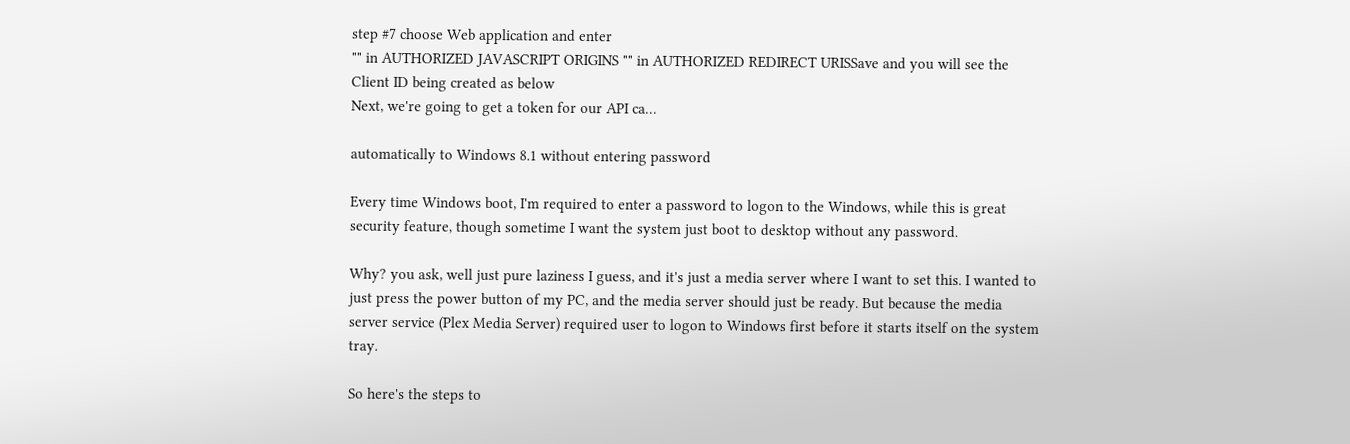step #7 choose Web application and enter
"" in AUTHORIZED JAVASCRIPT ORIGINS "" in AUTHORIZED REDIRECT URISSave and you will see the Client ID being created as below
Next, we're going to get a token for our API ca…

automatically to Windows 8.1 without entering password

Every time Windows boot, I'm required to enter a password to logon to the Windows, while this is great security feature, though sometime I want the system just boot to desktop without any password.

Why? you ask, well just pure laziness I guess, and it's just a media server where I want to set this. I wanted to just press the power button of my PC, and the media server should just be ready. But because the media server service (Plex Media Server) required user to logon to Windows first before it starts itself on the system tray.

So here's the steps to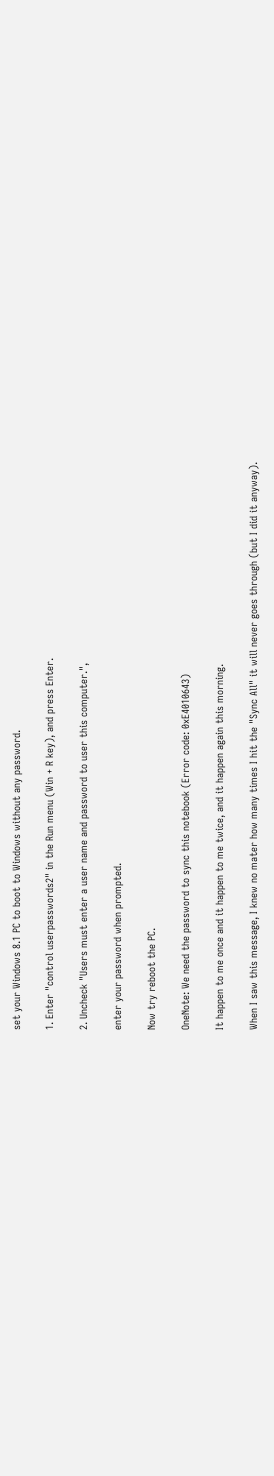set your Windows 8.1 PC to boot to Windows without any password.

1. Enter "control userpasswords2" in the Run menu (Win + R key), and press Enter.

2. Uncheck "Users must enter a user name and password to user this computer.",

enter your password when prompted.

Now try reboot the PC.

OneNote: We need the password to sync this notebook (Error code: 0xE4010643)

It happen to me once and it happen to me twice, and it happen again this morning.

When I saw this message, I knew no mater how many times I hit the "Sync All" it will never goes through (but I did it anyway).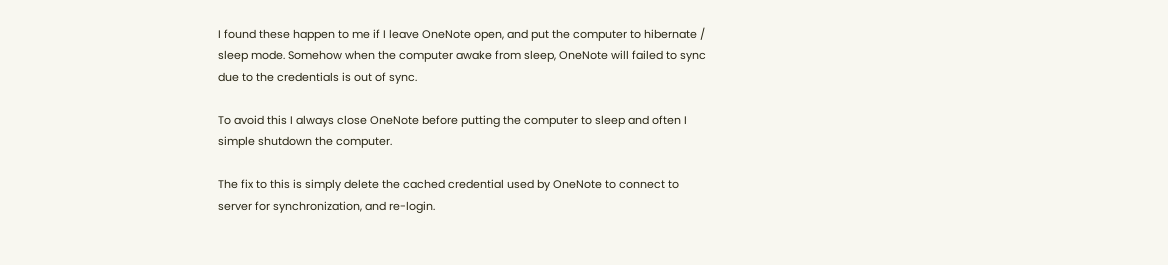I found these happen to me if I leave OneNote open, and put the computer to hibernate / sleep mode. Somehow when the computer awake from sleep, OneNote will failed to sync due to the credentials is out of sync.

To avoid this I always close OneNote before putting the computer to sleep and often I simple shutdown the computer.

The fix to this is simply delete the cached credential used by OneNote to connect to server for synchronization, and re-login.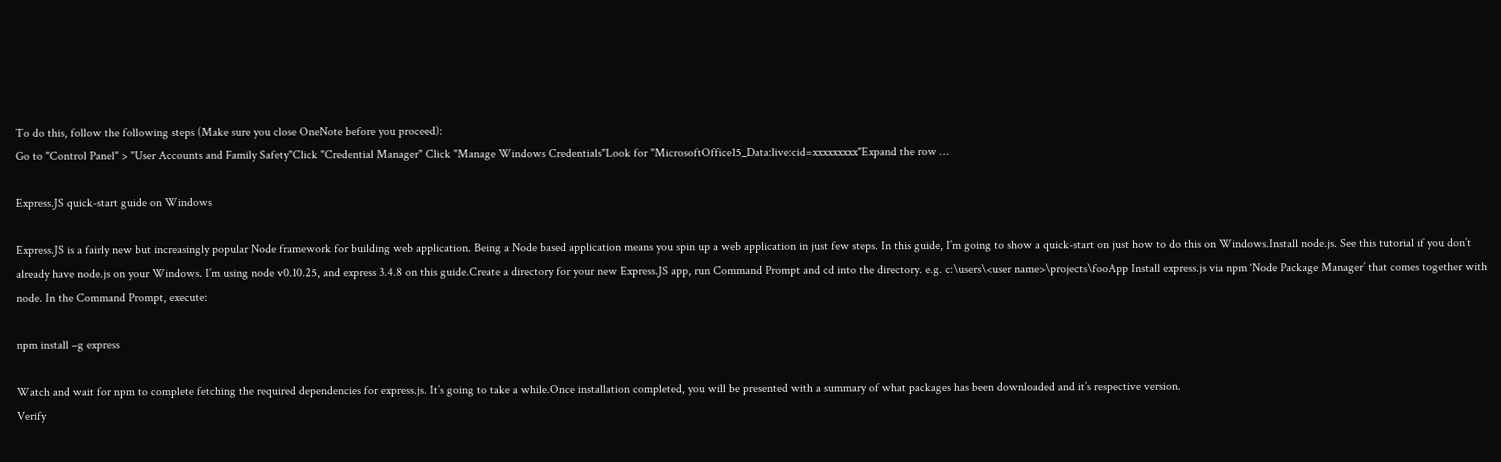To do this, follow the following steps (Make sure you close OneNote before you proceed):
Go to "Control Panel" > "User Accounts and Family Safety"Click "Credential Manager" Click "Manage Windows Credentials"Look for "MicrosoftOffice15_Data:live:cid=xxxxxxxxx"Expand the row …

Express.JS quick-start guide on Windows

Express.JS is a fairly new but increasingly popular Node framework for building web application. Being a Node based application means you spin up a web application in just few steps. In this guide, I’m going to show a quick-start on just how to do this on Windows.Install node.js. See this tutorial if you don’t already have node.js on your Windows. I’m using node v0.10.25, and express 3.4.8 on this guide.Create a directory for your new Express.JS app, run Command Prompt and cd into the directory. e.g. c:\users\<user name>\projects\fooApp Install express.js via npm ‘Node Package Manager’ that comes together with node. In the Command Prompt, execute:

npm install –g express

Watch and wait for npm to complete fetching the required dependencies for express.js. It’s going to take a while.Once installation completed, you will be presented with a summary of what packages has been downloaded and it’s respective version.
Verify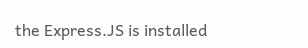the Express.JS is installed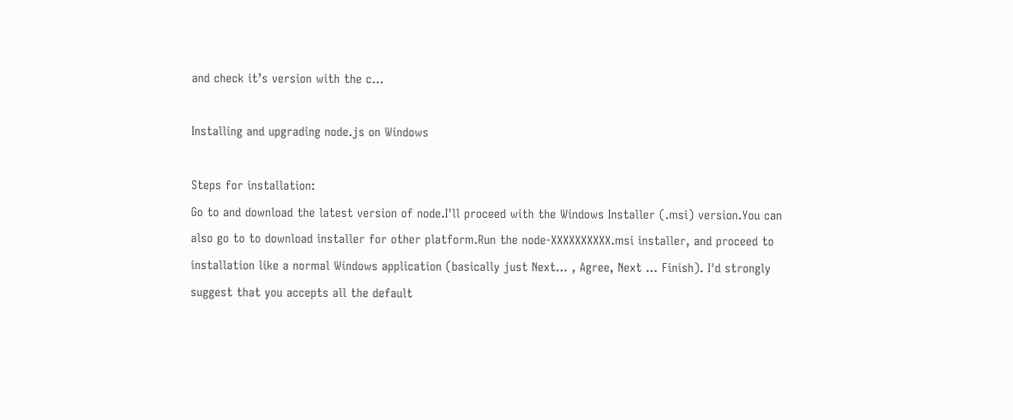and check it’s version with the c…

Installing and upgrading node.js on Windows

Steps for installation:
Go to and download the latest version of node.I'll proceed with the Windows Installer (.msi) version.You can also go to to download installer for other platform.Run the node-XXXXXXXXXX.msi installer, and proceed to installation like a normal Windows application (basically just Next... , Agree, Next … Finish). I'd strongly suggest that you accepts all the default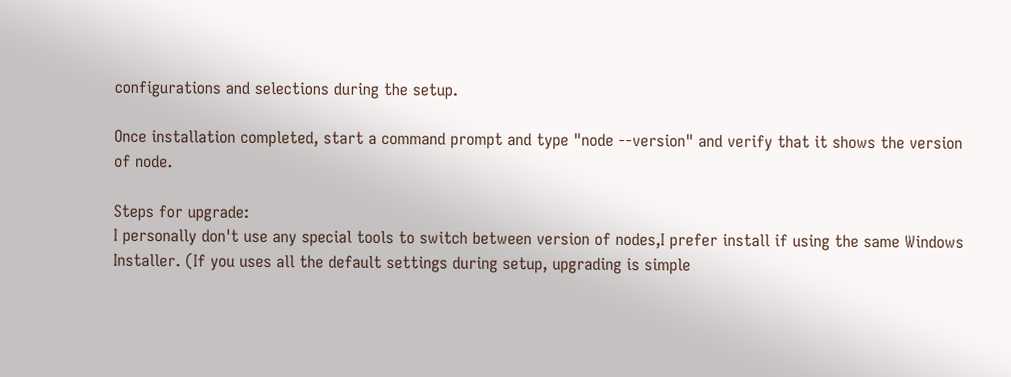configurations and selections during the setup.

Once installation completed, start a command prompt and type "node --version" and verify that it shows the version of node.

Steps for upgrade:
I personally don't use any special tools to switch between version of nodes,I prefer install if using the same Windows Installer. (If you uses all the default settings during setup, upgrading is simple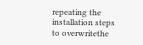repeating the installation steps to overwritethe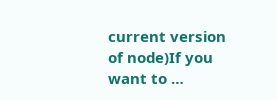current version of node)If you want to …